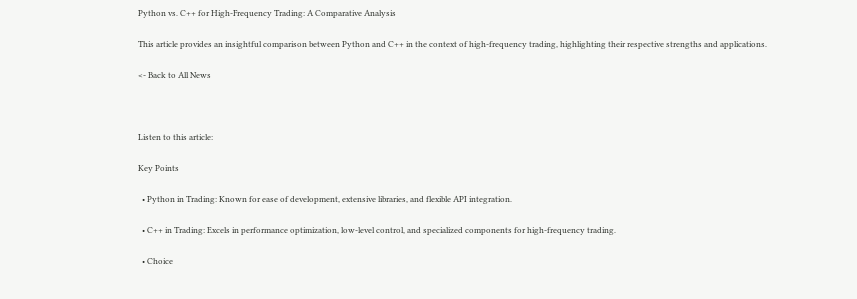Python vs. C++ for High-Frequency Trading: A Comparative Analysis

This article provides an insightful comparison between Python and C++ in the context of high-frequency trading, highlighting their respective strengths and applications.

<- Back to All News



Listen to this article:

Key Points

  • Python in Trading: Known for ease of development, extensive libraries, and flexible API integration.

  • C++ in Trading: Excels in performance optimization, low-level control, and specialized components for high-frequency trading.

  • Choice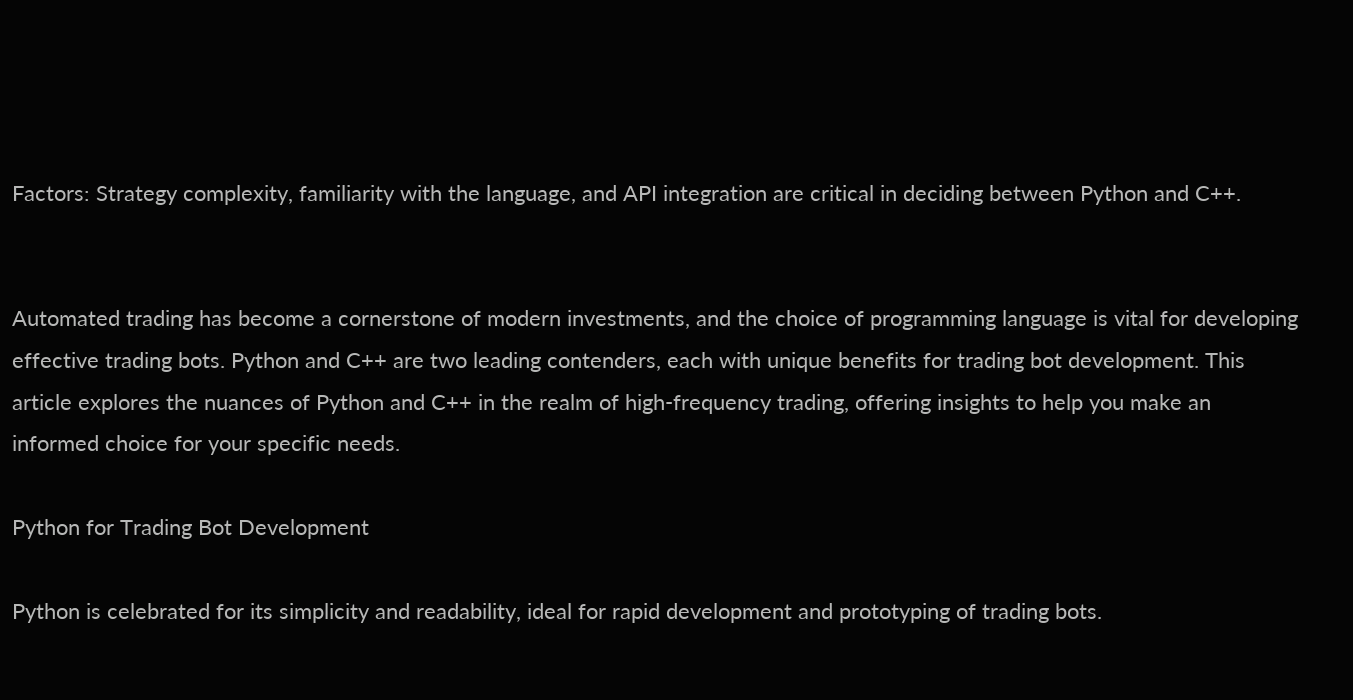Factors: Strategy complexity, familiarity with the language, and API integration are critical in deciding between Python and C++.


Automated trading has become a cornerstone of modern investments, and the choice of programming language is vital for developing effective trading bots. Python and C++ are two leading contenders, each with unique benefits for trading bot development. This article explores the nuances of Python and C++ in the realm of high-frequency trading, offering insights to help you make an informed choice for your specific needs.

Python for Trading Bot Development

Python is celebrated for its simplicity and readability, ideal for rapid development and prototyping of trading bots.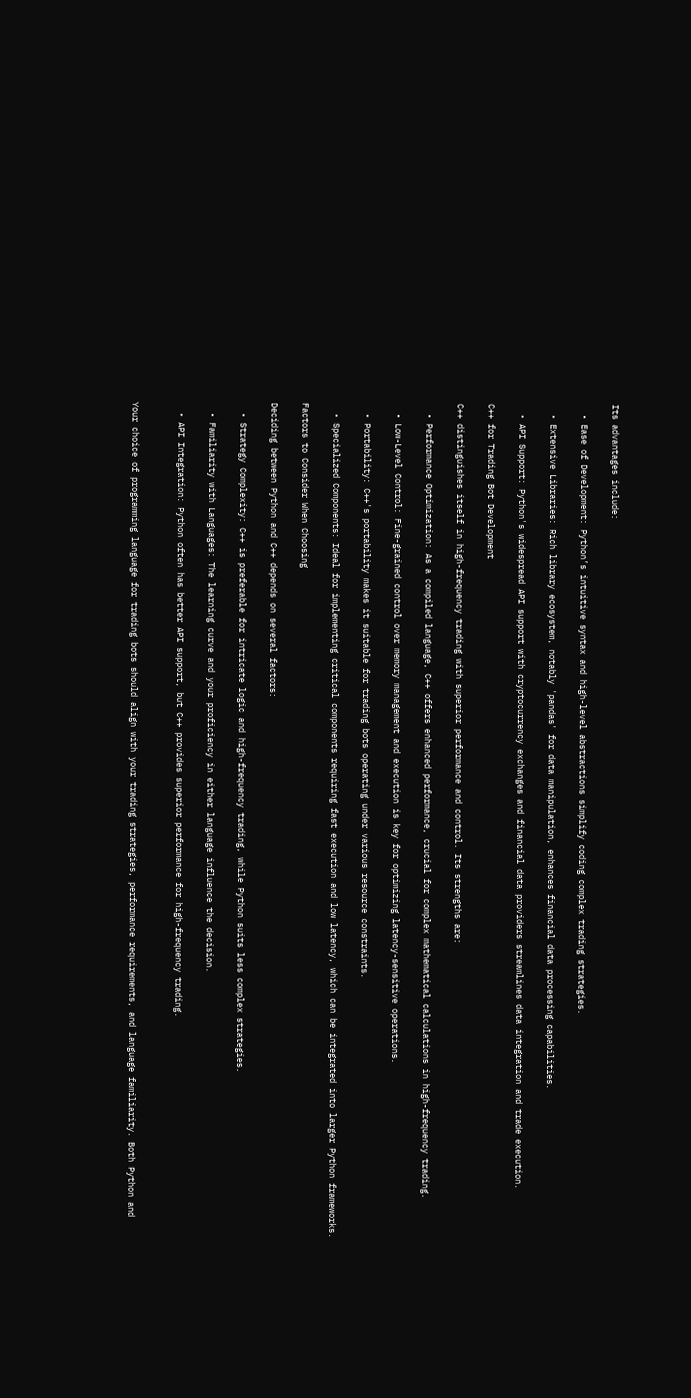Its advantages include:

  • Ease of Development: Python’s intuitive syntax and high-level abstractions simplify coding complex trading strategies.

  • Extensive Libraries: Rich library ecosystem, notably 'pandas' for data manipulation, enhances financial data processing capabilities.

  • API Support: Python's widespread API support with cryptocurrency exchanges and financial data providers streamlines data integration and trade execution.

C++ for Trading Bot Development

C++ distinguishes itself in high-frequency trading with superior performance and control. Its strengths are:

  • Performance Optimization: As a compiled language, C++ offers enhanced performance, crucial for complex mathematical calculations in high-frequency trading.

  • Low-Level Control: Fine-grained control over memory management and execution is key for optimizing latency-sensitive operations.

  • Portability: C++'s portability makes it suitable for trading bots operating under various resource constraints.

  • Specialized Components: Ideal for implementing critical components requiring fast execution and low latency, which can be integrated into larger Python frameworks.

Factors to Consider When Choosing

Deciding between Python and C++ depends on several factors:

  • Strategy Complexity: C++ is preferable for intricate logic and high-frequency trading, while Python suits less complex strategies.

  • Familiarity with Languages: The learning curve and your proficiency in either language influence the decision.

  • API Integration: Python often has better API support, but C++ provides superior performance for high-frequency trading.


Your choice of programming language for trading bots should align with your trading strategies, performance requirements, and language familiarity. Both Python and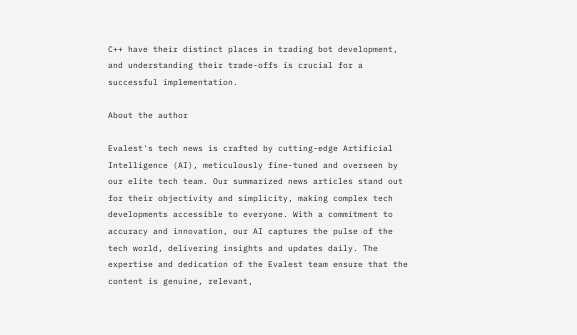C++ have their distinct places in trading bot development, and understanding their trade-offs is crucial for a successful implementation.

About the author

Evalest's tech news is crafted by cutting-edge Artificial Intelligence (AI), meticulously fine-tuned and overseen by our elite tech team. Our summarized news articles stand out for their objectivity and simplicity, making complex tech developments accessible to everyone. With a commitment to accuracy and innovation, our AI captures the pulse of the tech world, delivering insights and updates daily. The expertise and dedication of the Evalest team ensure that the content is genuine, relevant,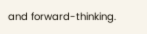and forward-thinking.